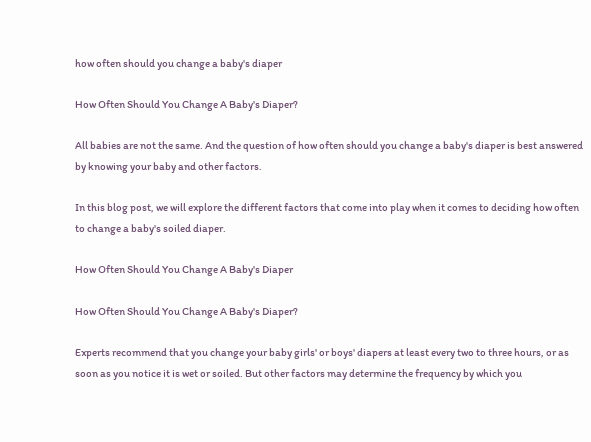how often should you change a baby's diaper

How Often Should You Change A Baby's Diaper?

All babies are not the same. And the question of how often should you change a baby's diaper is best answered by knowing your baby and other factors.

In this blog post, we will explore the different factors that come into play when it comes to deciding how often to change a baby's soiled diaper.

How Often Should You Change A Baby's Diaper

How Often Should You Change A Baby's Diaper?

Experts recommend that you change your baby girls' or boys' diapers at least every two to three hours, or as soon as you notice it is wet or soiled. But other factors may determine the frequency by which you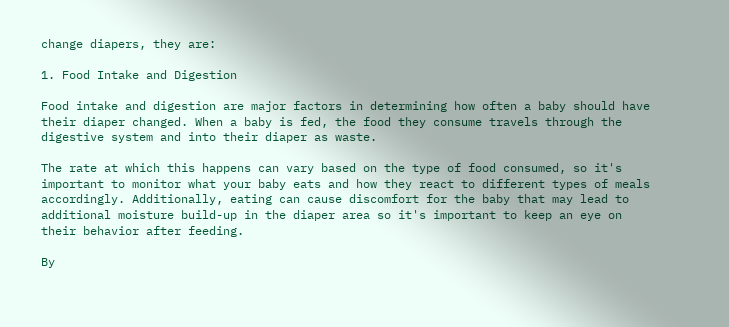change diapers, they are:

1. Food Intake and Digestion

Food intake and digestion are major factors in determining how often a baby should have their diaper changed. When a baby is fed, the food they consume travels through the digestive system and into their diaper as waste.

The rate at which this happens can vary based on the type of food consumed, so it's important to monitor what your baby eats and how they react to different types of meals accordingly. Additionally, eating can cause discomfort for the baby that may lead to additional moisture build-up in the diaper area so it's important to keep an eye on their behavior after feeding.

By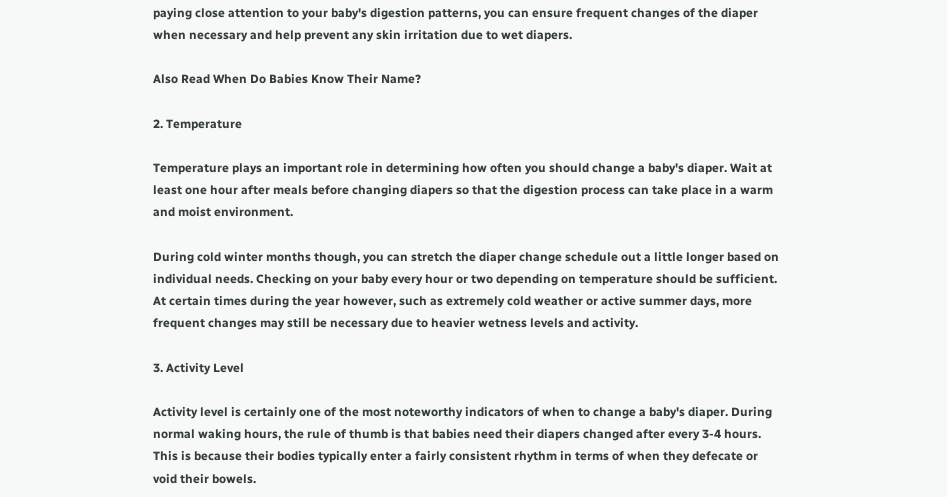paying close attention to your baby's digestion patterns, you can ensure frequent changes of the diaper when necessary and help prevent any skin irritation due to wet diapers.

Also Read When Do Babies Know Their Name?

2. Temperature

Temperature plays an important role in determining how often you should change a baby's diaper. Wait at least one hour after meals before changing diapers so that the digestion process can take place in a warm and moist environment.

During cold winter months though, you can stretch the diaper change schedule out a little longer based on individual needs. Checking on your baby every hour or two depending on temperature should be sufficient. At certain times during the year however, such as extremely cold weather or active summer days, more frequent changes may still be necessary due to heavier wetness levels and activity.

3. Activity Level

Activity level is certainly one of the most noteworthy indicators of when to change a baby's diaper. During normal waking hours, the rule of thumb is that babies need their diapers changed after every 3-4 hours. This is because their bodies typically enter a fairly consistent rhythm in terms of when they defecate or void their bowels.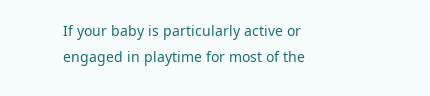If your baby is particularly active or engaged in playtime for most of the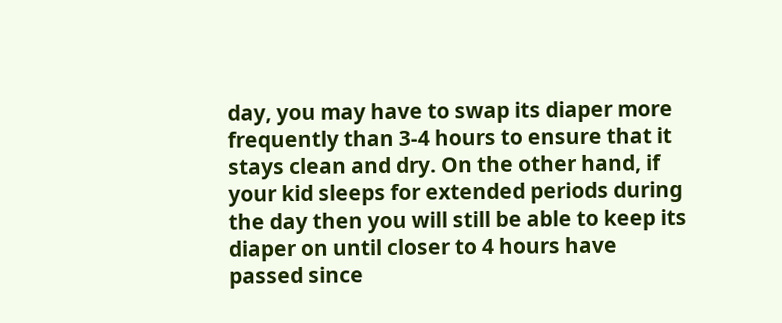day, you may have to swap its diaper more frequently than 3-4 hours to ensure that it stays clean and dry. On the other hand, if your kid sleeps for extended periods during the day then you will still be able to keep its diaper on until closer to 4 hours have passed since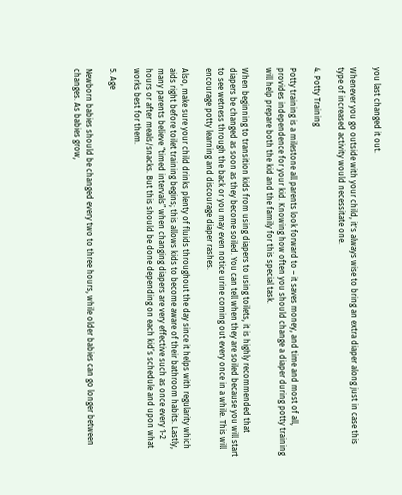you last changed it out.

Whenever you go outside with your child, it's always wise to bring an extra diaper along just in case this type of increased activity would necessitate one.

4. Potty Training

Potty training is a milestone all parents look forward to – it saves money, and time and most of all, provides independence for your kid. Knowing how often you should change a diaper during potty training will help prepare both the kid and the family for this special task.

When beginning to transition kids from using diapers to using toilets, it is highly recommended that diapers be changed as soon as they become soiled. You can tell when they are soiled because you will start to see wetness through the back or you may even notice urine coming out every once in a while. This will encourage potty learning and discourage diaper rashes.

Also, make sure your child drinks plenty of fluids throughout the day since it helps with regularity which aids right before toilet training begins; this allows kids to become aware of their bathroom habits. Lastly, many parents believe “timed intervals” when changing diapers are very effective such as once every 1-2 hours or after meals/snacks. But this should be done depending on each kid’s schedule and upon what works best for them.

5. Age

Newborn babies should be changed every two to three hours, while older babies can go longer between changes. As babies grow,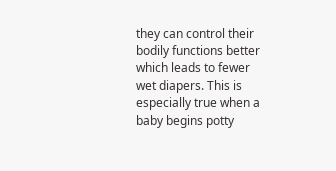they can control their bodily functions better which leads to fewer wet diapers. This is especially true when a baby begins potty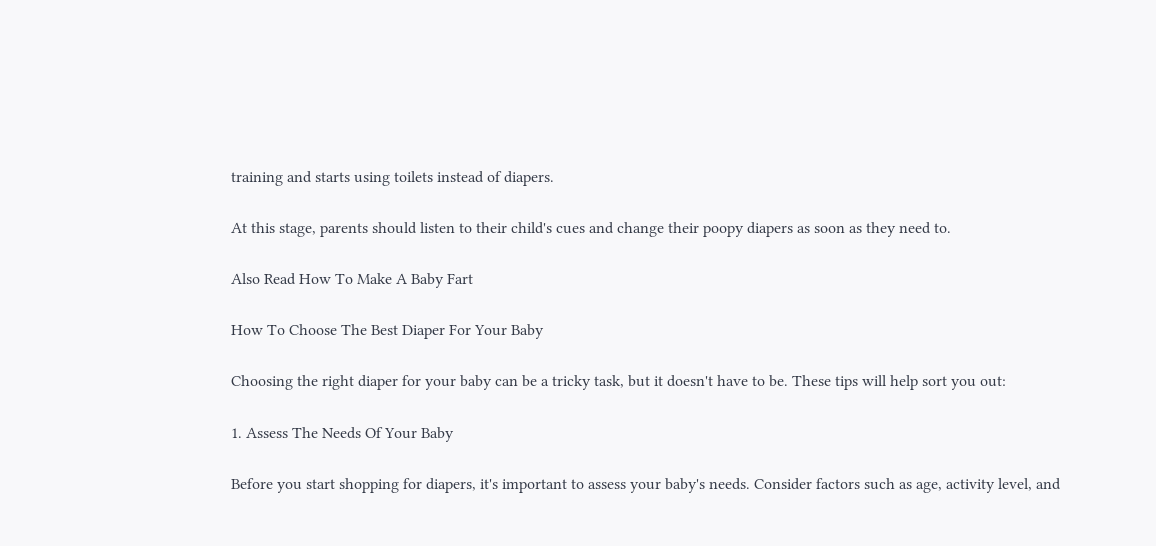training and starts using toilets instead of diapers.

At this stage, parents should listen to their child's cues and change their poopy diapers as soon as they need to.

Also Read How To Make A Baby Fart

How To Choose The Best Diaper For Your Baby

Choosing the right diaper for your baby can be a tricky task, but it doesn't have to be. These tips will help sort you out:

1. Assess The Needs Of Your Baby

Before you start shopping for diapers, it's important to assess your baby's needs. Consider factors such as age, activity level, and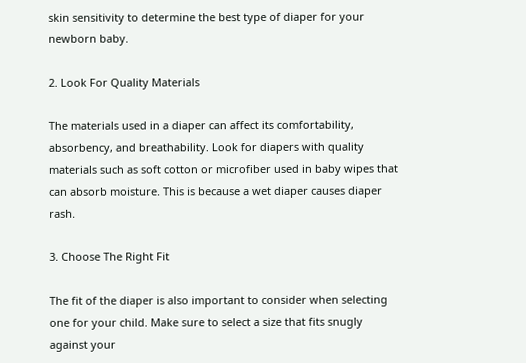skin sensitivity to determine the best type of diaper for your newborn baby.

2. Look For Quality Materials

The materials used in a diaper can affect its comfortability, absorbency, and breathability. Look for diapers with quality materials such as soft cotton or microfiber used in baby wipes that can absorb moisture. This is because a wet diaper causes diaper rash.

3. Choose The Right Fit

The fit of the diaper is also important to consider when selecting one for your child. Make sure to select a size that fits snugly against your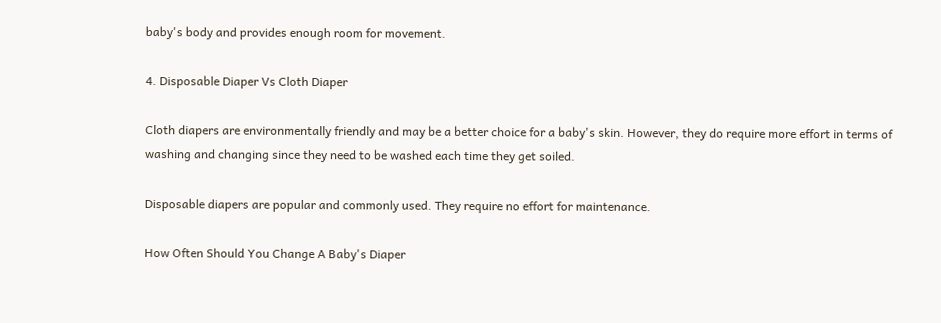baby's body and provides enough room for movement.

4. Disposable Diaper Vs Cloth Diaper

Cloth diapers are environmentally friendly and may be a better choice for a baby's skin. However, they do require more effort in terms of washing and changing since they need to be washed each time they get soiled.

Disposable diapers are popular and commonly used. They require no effort for maintenance.

How Often Should You Change A Baby's Diaper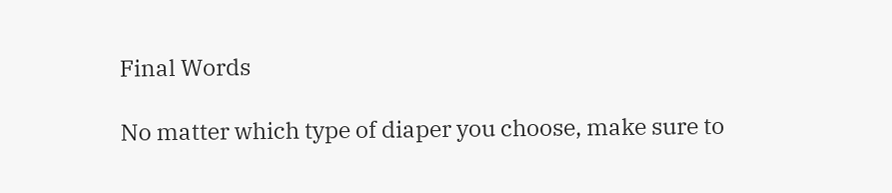Final Words

No matter which type of diaper you choose, make sure to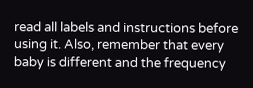read all labels and instructions before using it. Also, remember that every baby is different and the frequency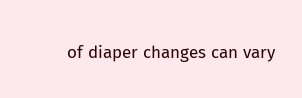of diaper changes can vary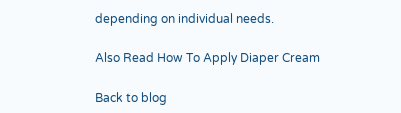depending on individual needs.

Also Read How To Apply Diaper Cream

Back to blog